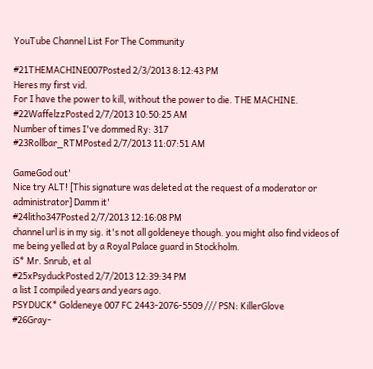YouTube Channel List For The Community

#21THEMACHINE007Posted 2/3/2013 8:12:43 PM
Heres my first vid.
For I have the power to kill, without the power to die. THE MACHINE.
#22WaffelzzPosted 2/7/2013 10:50:25 AM
Number of times I've dommed Ry: 317
#23Rollbar_RTMPosted 2/7/2013 11:07:51 AM

GameGod out'
Nice try ALT! [This signature was deleted at the request of a moderator or administrator] Damm it'
#24litho347Posted 2/7/2013 12:16:08 PM
channel url is in my sig. it's not all goldeneye though. you might also find videos of me being yelled at by a Royal Palace guard in Stockholm.
iS* Mr. Snrub, et al
#25xPsyduckPosted 2/7/2013 12:39:34 PM
a list I compiled years and years ago.
PSYDUCK* Goldeneye 007 FC 2443-2076-5509 /// PSN: KillerGlove
#26Gray-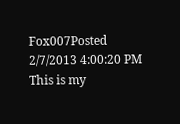Fox007Posted 2/7/2013 4:00:20 PM
This is my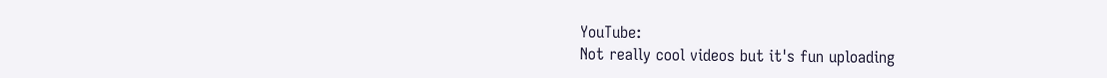YouTube:
Not really cool videos but it's fun uploading